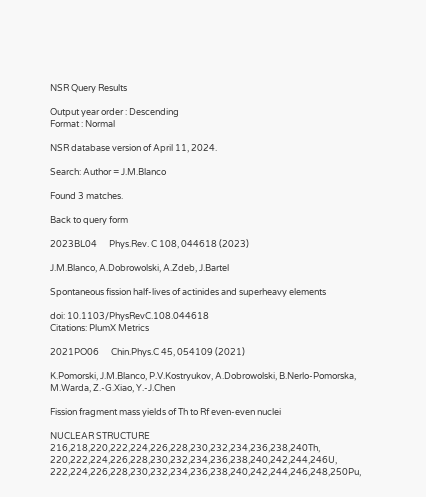NSR Query Results

Output year order : Descending
Format : Normal

NSR database version of April 11, 2024.

Search: Author = J.M.Blanco

Found 3 matches.

Back to query form

2023BL04      Phys.Rev. C 108, 044618 (2023)

J.M.Blanco, A.Dobrowolski, A.Zdeb, J.Bartel

Spontaneous fission half-lives of actinides and superheavy elements

doi: 10.1103/PhysRevC.108.044618
Citations: PlumX Metrics

2021PO06      Chin.Phys.C 45, 054109 (2021)

K.Pomorski, J.M.Blanco, P.V.Kostryukov, A.Dobrowolski, B.Nerlo-Pomorska, M.Warda, Z.-G.Xiao, Y.-J.Chen

Fission fragment mass yields of Th to Rf even-even nuclei

NUCLEAR STRUCTURE 216,218,220,222,224,226,228,230,232,234,236,238,240Th, 220,222,224,226,228,230,232,234,236,238,240,242,244,246U, 222,224,226,228,230,232,234,236,238,240,242,244,246,248,250Pu,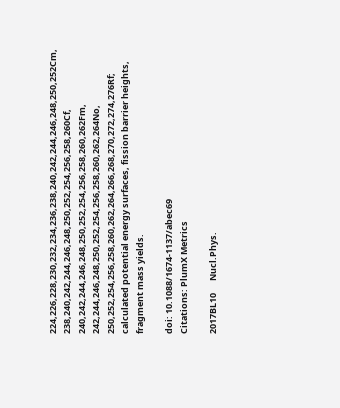224,226,228,230,232,234,236,238,240,242,244,246,248,250,252Cm, 238,240,242,244,246,248,250,252,254,256,258,260Cf, 240,242,244,246,248,250,252,254,256,258,260,262Fm, 242,244,246,248,250,252,254,256,258,260,262,264No, 250,252,254,256,258,260,262,264,266,268,270,272,274,276Rf; calculated potential energy surfaces, fission barrier heights, fragment mass yields.

doi: 10.1088/1674-1137/abec69
Citations: PlumX Metrics

2017BL10      Nucl.Phys.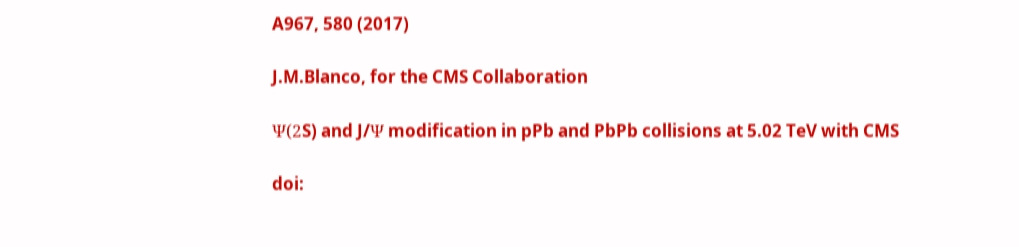A967, 580 (2017)

J.M.Blanco, for the CMS Collaboration

Ψ(2S) and J/Ψ modification in pPb and PbPb collisions at 5.02 TeV with CMS

doi: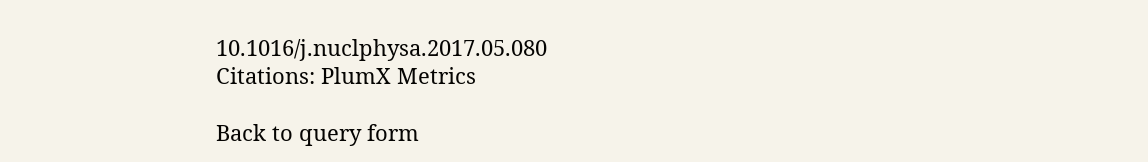10.1016/j.nuclphysa.2017.05.080
Citations: PlumX Metrics

Back to query form